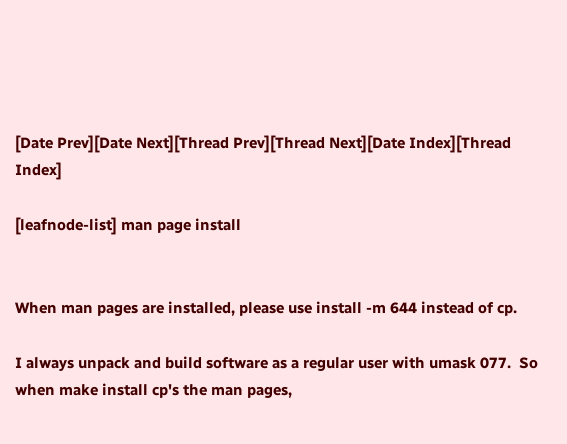[Date Prev][Date Next][Thread Prev][Thread Next][Date Index][Thread Index]

[leafnode-list] man page install


When man pages are installed, please use install -m 644 instead of cp.

I always unpack and build software as a regular user with umask 077.  So
when make install cp's the man pages,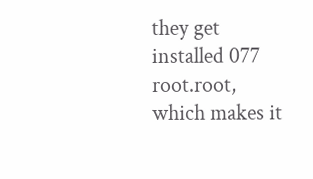they get installed 077 root.root,
which makes it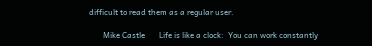difficult to read them as a regular user.

       Mike Castle       Life is like a clock:  You can work constantly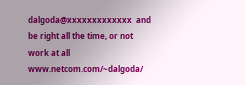dalgoda@xxxxxxxxxxxxx  and be right all the time, or not work at all
www.netcom.com/~dalgoda/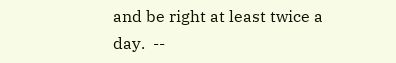and be right at least twice a day.  --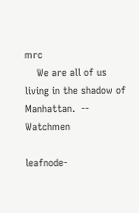mrc
    We are all of us living in the shadow of Manhattan.  -- Watchmen

leafnode-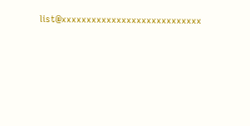list@xxxxxxxxxxxxxxxxxxxxxxxxxxxx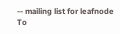-- mailing list for leafnode
To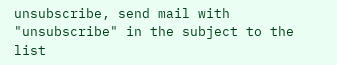unsubscribe, send mail with "unsubscribe" in the subject to the list